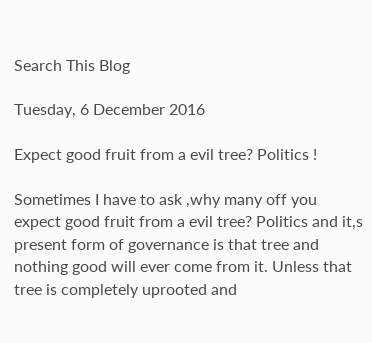Search This Blog

Tuesday, 6 December 2016

Expect good fruit from a evil tree? Politics !

Sometimes I have to ask ,why many off you expect good fruit from a evil tree? Politics and it,s present form of governance is that tree and nothing good will ever come from it. Unless that tree is completely uprooted and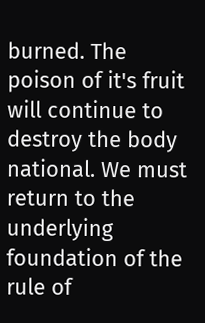burned. The poison of it's fruit will continue to destroy the body national. We must return to the underlying foundation of the rule of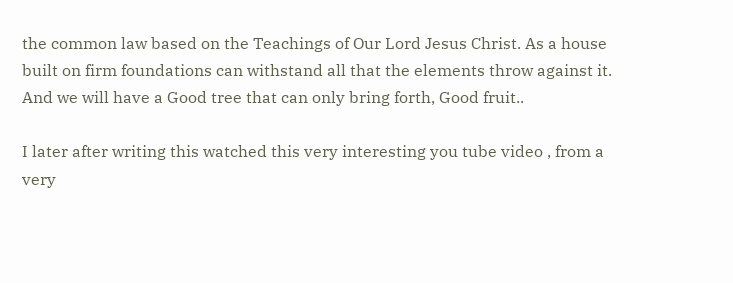the common law based on the Teachings of Our Lord Jesus Christ. As a house built on firm foundations can withstand all that the elements throw against it. And we will have a Good tree that can only bring forth, Good fruit..

I later after writing this watched this very interesting you tube video , from a very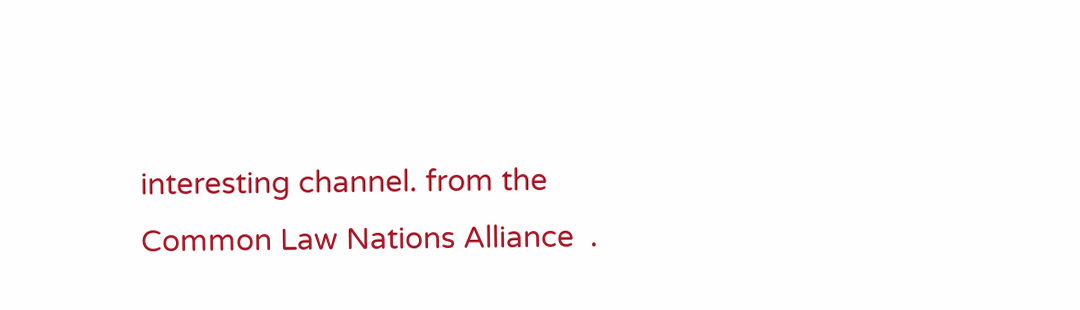interesting channel. from the Common Law Nations Alliance  .